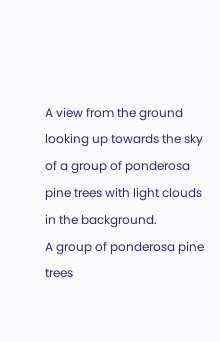A view from the ground looking up towards the sky of a group of ponderosa pine trees with light clouds in the background.
A group of ponderosa pine trees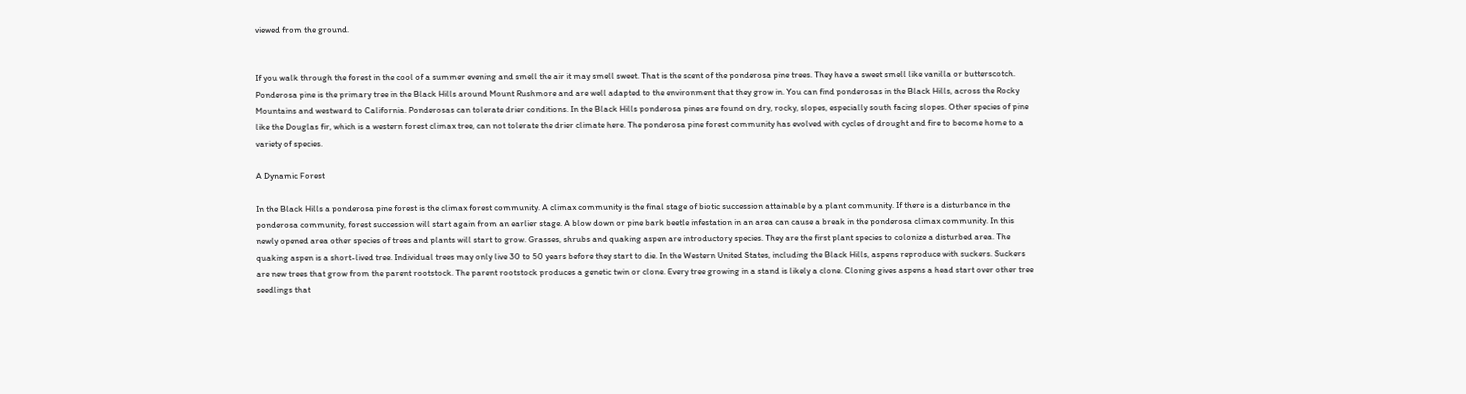viewed from the ground.


If you walk through the forest in the cool of a summer evening and smell the air it may smell sweet. That is the scent of the ponderosa pine trees. They have a sweet smell like vanilla or butterscotch. Ponderosa pine is the primary tree in the Black Hills around Mount Rushmore and are well adapted to the environment that they grow in. You can find ponderosas in the Black Hills, across the Rocky Mountains and westward to California. Ponderosas can tolerate drier conditions. In the Black Hills ponderosa pines are found on dry, rocky, slopes, especially south facing slopes. Other species of pine like the Douglas fir, which is a western forest climax tree, can not tolerate the drier climate here. The ponderosa pine forest community has evolved with cycles of drought and fire to become home to a variety of species.

A Dynamic Forest

In the Black Hills a ponderosa pine forest is the climax forest community. A climax community is the final stage of biotic succession attainable by a plant community. If there is a disturbance in the ponderosa community, forest succession will start again from an earlier stage. A blow down or pine bark beetle infestation in an area can cause a break in the ponderosa climax community. In this newly opened area other species of trees and plants will start to grow. Grasses, shrubs and quaking aspen are introductory species. They are the first plant species to colonize a disturbed area. The quaking aspen is a short-lived tree. Individual trees may only live 30 to 50 years before they start to die. In the Western United States, including the Black Hills, aspens reproduce with suckers. Suckers are new trees that grow from the parent rootstock. The parent rootstock produces a genetic twin or clone. Every tree growing in a stand is likely a clone. Cloning gives aspens a head start over other tree seedlings that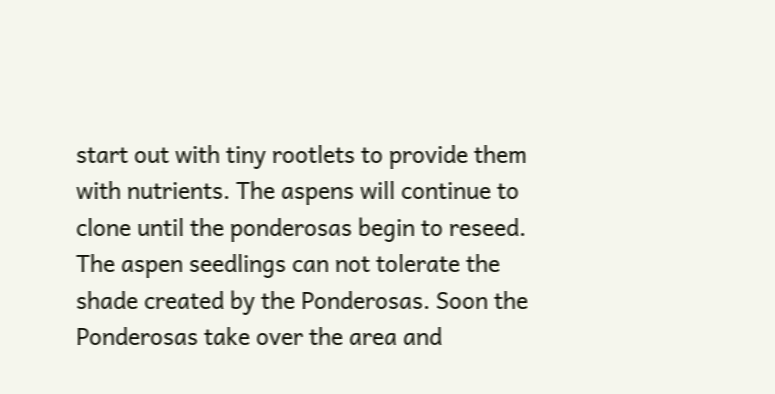start out with tiny rootlets to provide them with nutrients. The aspens will continue to clone until the ponderosas begin to reseed. The aspen seedlings can not tolerate the shade created by the Ponderosas. Soon the Ponderosas take over the area and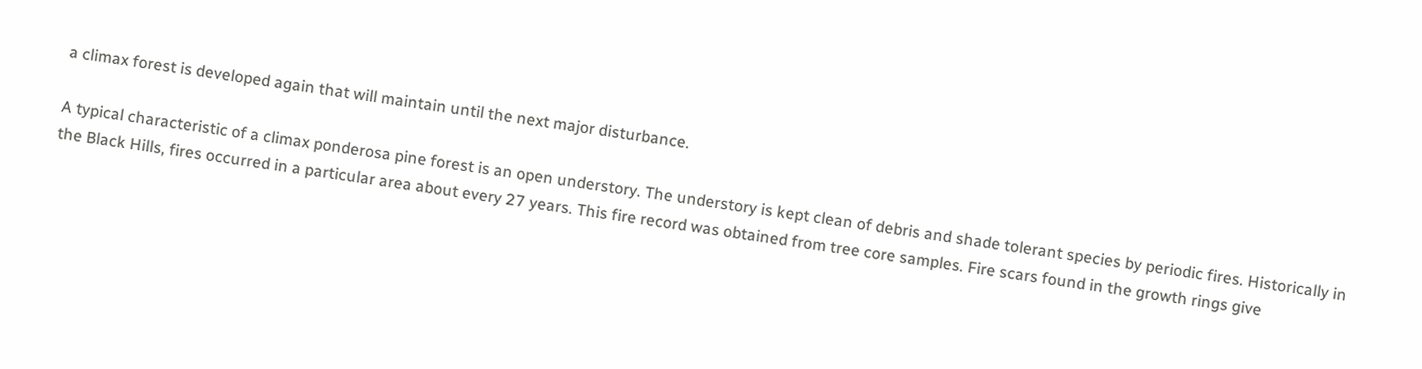a climax forest is developed again that will maintain until the next major disturbance.

A typical characteristic of a climax ponderosa pine forest is an open understory. The understory is kept clean of debris and shade tolerant species by periodic fires. Historically in the Black Hills, fires occurred in a particular area about every 27 years. This fire record was obtained from tree core samples. Fire scars found in the growth rings give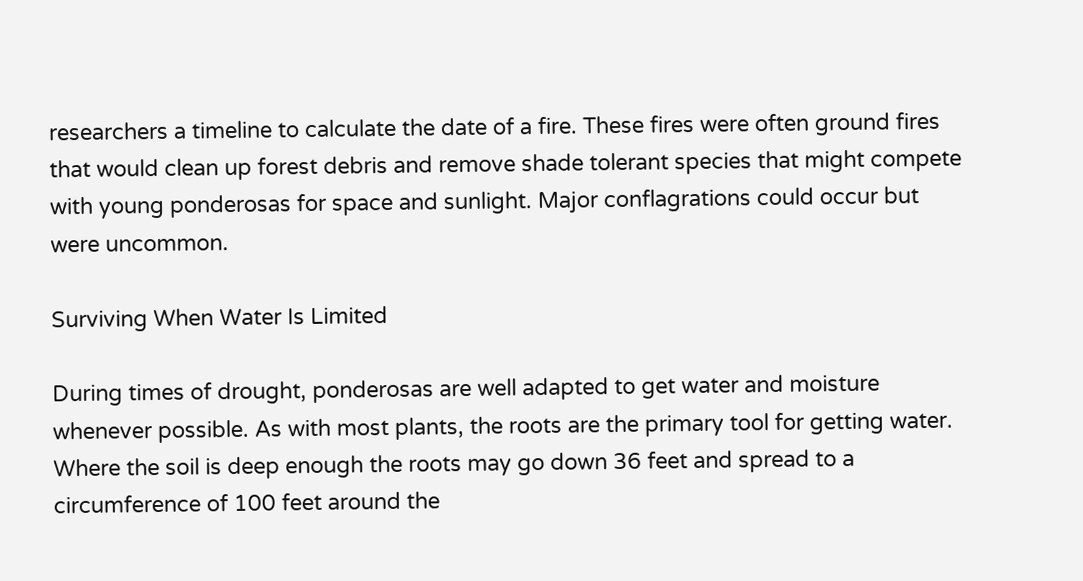researchers a timeline to calculate the date of a fire. These fires were often ground fires that would clean up forest debris and remove shade tolerant species that might compete with young ponderosas for space and sunlight. Major conflagrations could occur but were uncommon.

Surviving When Water Is Limited

During times of drought, ponderosas are well adapted to get water and moisture whenever possible. As with most plants, the roots are the primary tool for getting water. Where the soil is deep enough the roots may go down 36 feet and spread to a circumference of 100 feet around the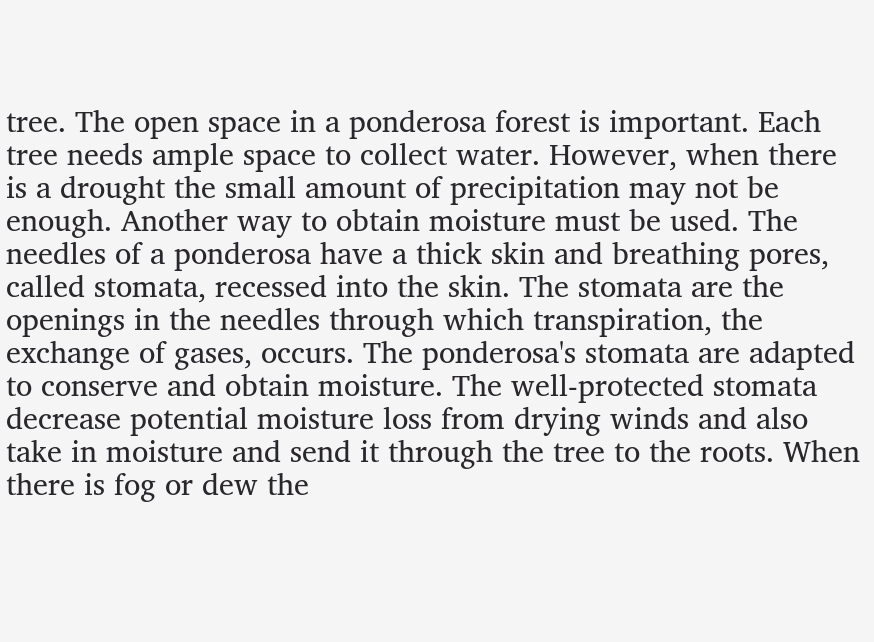tree. The open space in a ponderosa forest is important. Each tree needs ample space to collect water. However, when there is a drought the small amount of precipitation may not be enough. Another way to obtain moisture must be used. The needles of a ponderosa have a thick skin and breathing pores, called stomata, recessed into the skin. The stomata are the openings in the needles through which transpiration, the exchange of gases, occurs. The ponderosa's stomata are adapted to conserve and obtain moisture. The well-protected stomata decrease potential moisture loss from drying winds and also take in moisture and send it through the tree to the roots. When there is fog or dew the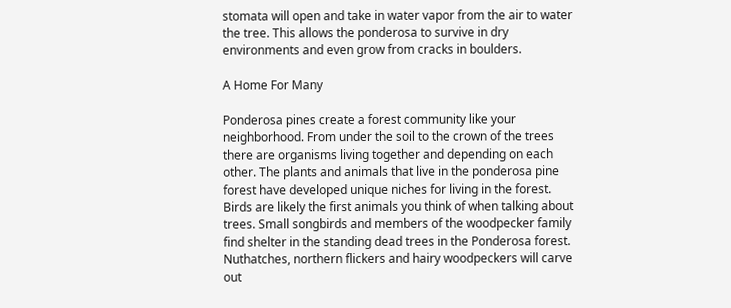stomata will open and take in water vapor from the air to water the tree. This allows the ponderosa to survive in dry environments and even grow from cracks in boulders.

A Home For Many

Ponderosa pines create a forest community like your neighborhood. From under the soil to the crown of the trees there are organisms living together and depending on each other. The plants and animals that live in the ponderosa pine forest have developed unique niches for living in the forest. Birds are likely the first animals you think of when talking about trees. Small songbirds and members of the woodpecker family find shelter in the standing dead trees in the Ponderosa forest. Nuthatches, northern flickers and hairy woodpeckers will carve out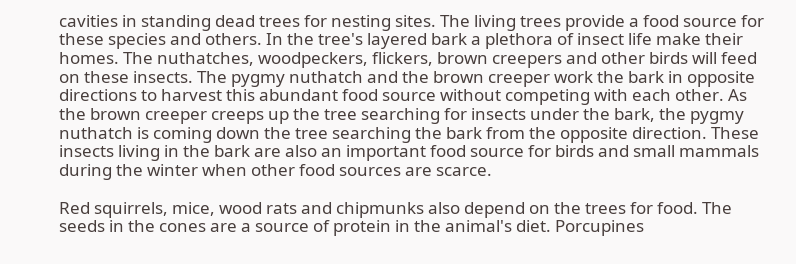cavities in standing dead trees for nesting sites. The living trees provide a food source for these species and others. In the tree's layered bark a plethora of insect life make their homes. The nuthatches, woodpeckers, flickers, brown creepers and other birds will feed on these insects. The pygmy nuthatch and the brown creeper work the bark in opposite directions to harvest this abundant food source without competing with each other. As the brown creeper creeps up the tree searching for insects under the bark, the pygmy nuthatch is coming down the tree searching the bark from the opposite direction. These insects living in the bark are also an important food source for birds and small mammals during the winter when other food sources are scarce.

Red squirrels, mice, wood rats and chipmunks also depend on the trees for food. The seeds in the cones are a source of protein in the animal's diet. Porcupines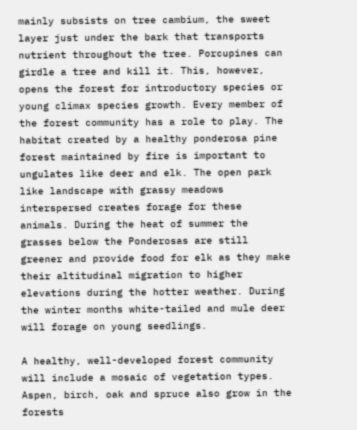mainly subsists on tree cambium, the sweet layer just under the bark that transports nutrient throughout the tree. Porcupines can girdle a tree and kill it. This, however, opens the forest for introductory species or young climax species growth. Every member of the forest community has a role to play. The habitat created by a healthy ponderosa pine forest maintained by fire is important to ungulates like deer and elk. The open park like landscape with grassy meadows interspersed creates forage for these animals. During the heat of summer the grasses below the Ponderosas are still greener and provide food for elk as they make their altitudinal migration to higher elevations during the hotter weather. During the winter months white-tailed and mule deer will forage on young seedlings.

A healthy, well-developed forest community will include a mosaic of vegetation types. Aspen, birch, oak and spruce also grow in the forests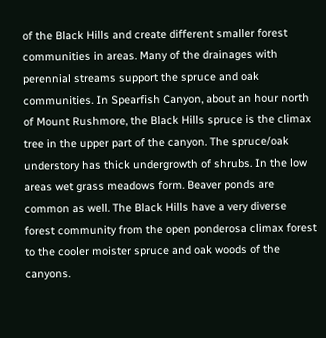of the Black Hills and create different smaller forest communities in areas. Many of the drainages with perennial streams support the spruce and oak communities. In Spearfish Canyon, about an hour north of Mount Rushmore, the Black Hills spruce is the climax tree in the upper part of the canyon. The spruce/oak understory has thick undergrowth of shrubs. In the low areas wet grass meadows form. Beaver ponds are common as well. The Black Hills have a very diverse forest community from the open ponderosa climax forest to the cooler moister spruce and oak woods of the canyons.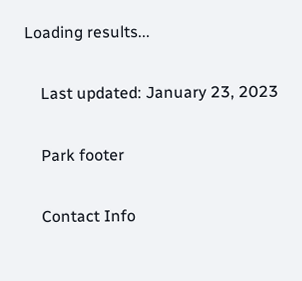Loading results...

    Last updated: January 23, 2023

    Park footer

    Contact Info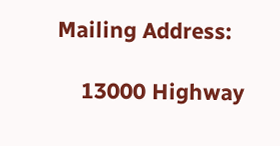Mailing Address:

    13000 Highway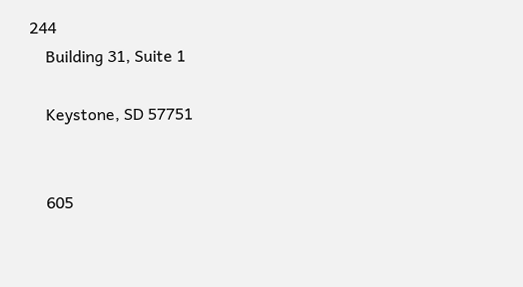244
    Building 31, Suite 1

    Keystone, SD 57751


    605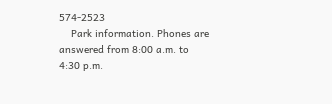574-2523
    Park information. Phones are answered from 8:00 a.m. to 4:30 p.m.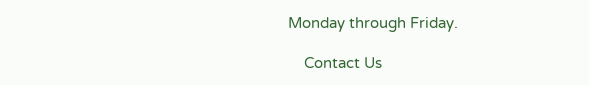Monday through Friday.

    Contact Us